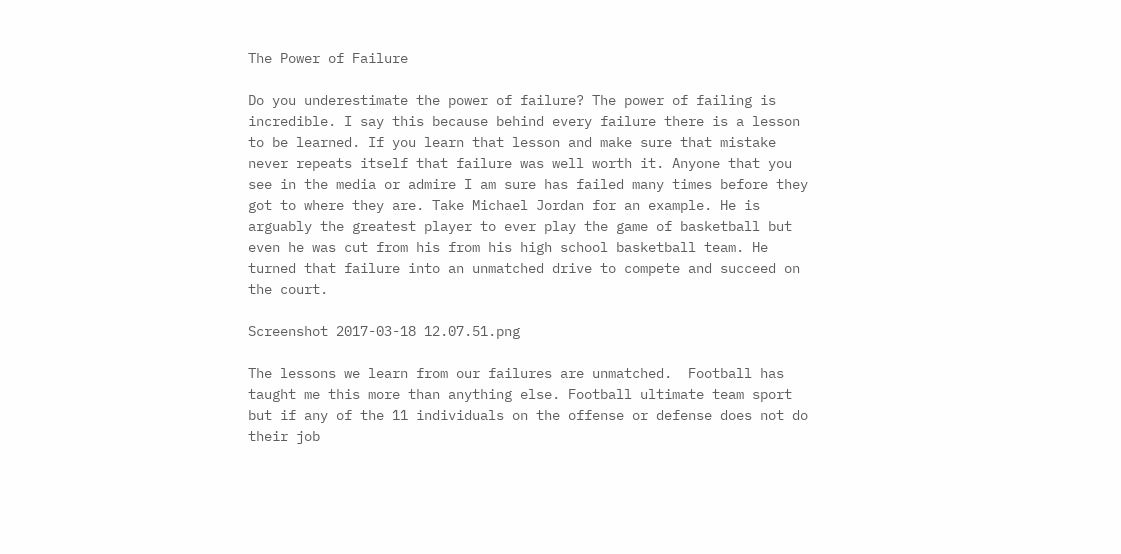The Power of Failure

Do you underestimate the power of failure? The power of failing is incredible. I say this because behind every failure there is a lesson to be learned. If you learn that lesson and make sure that mistake never repeats itself that failure was well worth it. Anyone that you see in the media or admire I am sure has failed many times before they got to where they are. Take Michael Jordan for an example. He is arguably the greatest player to ever play the game of basketball but even he was cut from his from his high school basketball team. He turned that failure into an unmatched drive to compete and succeed on the court.

Screenshot 2017-03-18 12.07.51.png

The lessons we learn from our failures are unmatched.  Football has taught me this more than anything else. Football ultimate team sport but if any of the 11 individuals on the offense or defense does not do their job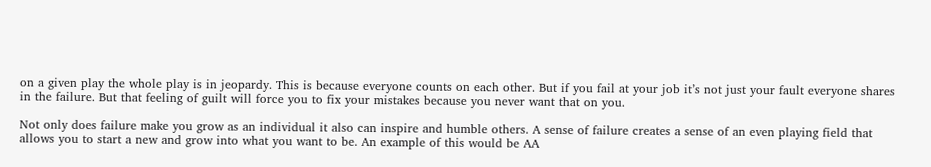on a given play the whole play is in jeopardy. This is because everyone counts on each other. But if you fail at your job it’s not just your fault everyone shares in the failure. But that feeling of guilt will force you to fix your mistakes because you never want that on you.

Not only does failure make you grow as an individual it also can inspire and humble others. A sense of failure creates a sense of an even playing field that allows you to start a new and grow into what you want to be. An example of this would be AA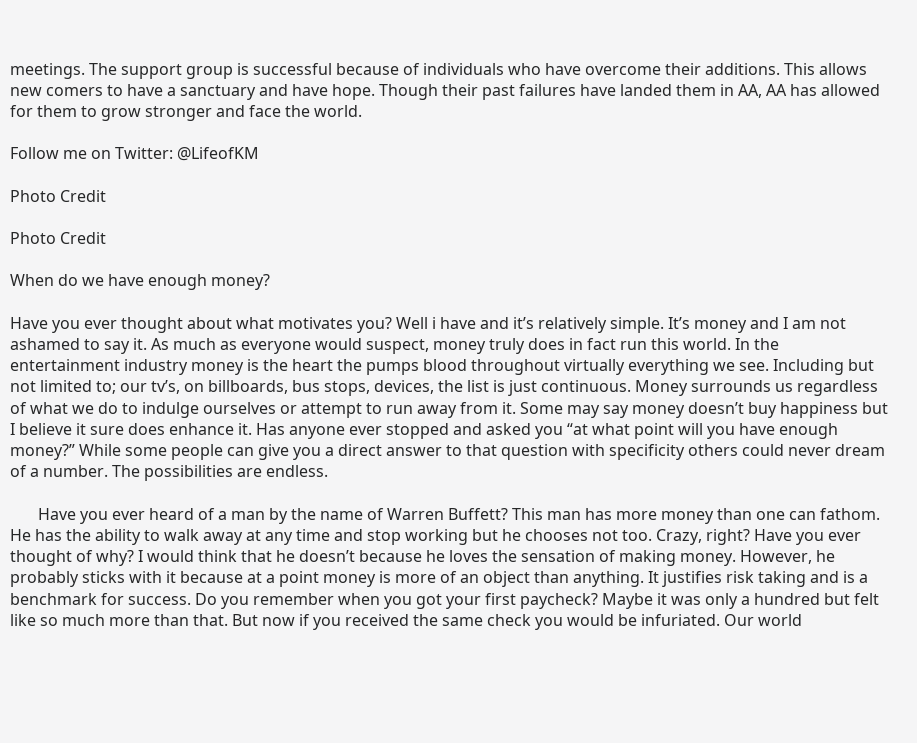meetings. The support group is successful because of individuals who have overcome their additions. This allows new comers to have a sanctuary and have hope. Though their past failures have landed them in AA, AA has allowed for them to grow stronger and face the world.

Follow me on Twitter: @LifeofKM

Photo Credit

Photo Credit

When do we have enough money?

Have you ever thought about what motivates you? Well i have and it’s relatively simple. It’s money and I am not ashamed to say it. As much as everyone would suspect, money truly does in fact run this world. In the entertainment industry money is the heart the pumps blood throughout virtually everything we see. Including but not limited to; our tv’s, on billboards, bus stops, devices, the list is just continuous. Money surrounds us regardless of what we do to indulge ourselves or attempt to run away from it. Some may say money doesn’t buy happiness but I believe it sure does enhance it. Has anyone ever stopped and asked you “at what point will you have enough money?” While some people can give you a direct answer to that question with specificity others could never dream of a number. The possibilities are endless.

       Have you ever heard of a man by the name of Warren Buffett? This man has more money than one can fathom. He has the ability to walk away at any time and stop working but he chooses not too. Crazy, right? Have you ever thought of why? I would think that he doesn’t because he loves the sensation of making money. However, he probably sticks with it because at a point money is more of an object than anything. It justifies risk taking and is a benchmark for success. Do you remember when you got your first paycheck? Maybe it was only a hundred but felt like so much more than that. But now if you received the same check you would be infuriated. Our world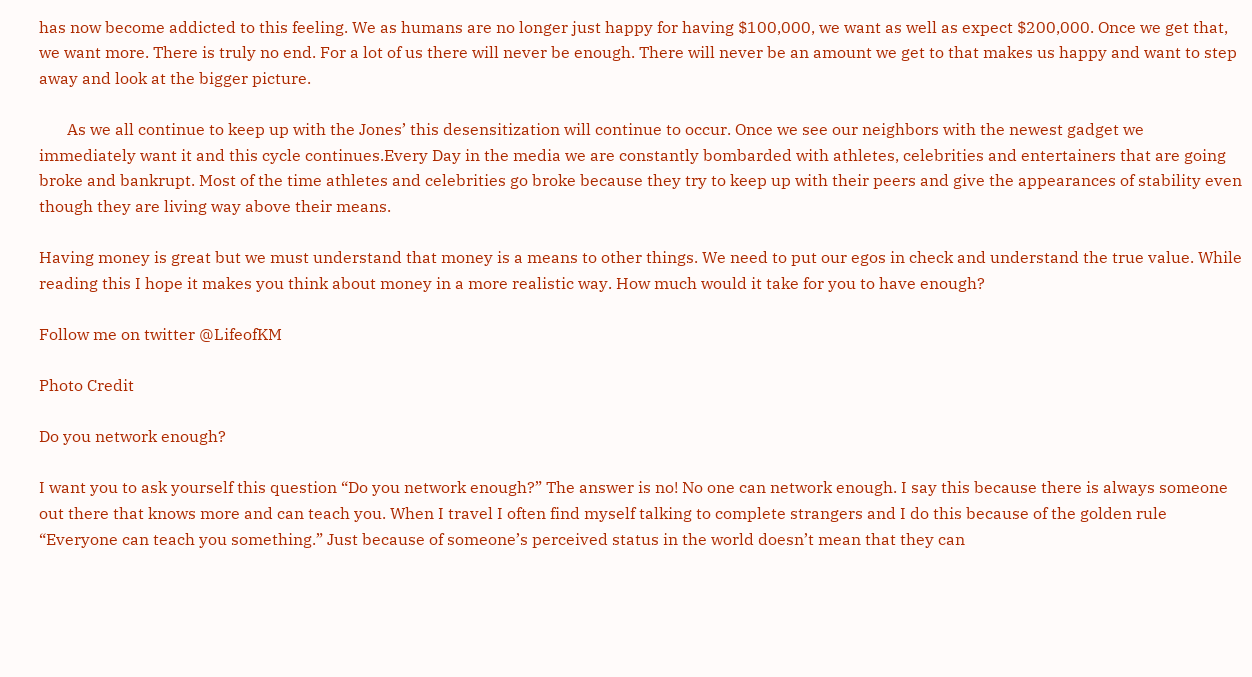has now become addicted to this feeling. We as humans are no longer just happy for having $100,000, we want as well as expect $200,000. Once we get that, we want more. There is truly no end. For a lot of us there will never be enough. There will never be an amount we get to that makes us happy and want to step away and look at the bigger picture.

       As we all continue to keep up with the Jones’ this desensitization will continue to occur. Once we see our neighbors with the newest gadget we immediately want it and this cycle continues.Every Day in the media we are constantly bombarded with athletes, celebrities and entertainers that are going broke and bankrupt. Most of the time athletes and celebrities go broke because they try to keep up with their peers and give the appearances of stability even though they are living way above their means.

Having money is great but we must understand that money is a means to other things. We need to put our egos in check and understand the true value. While reading this I hope it makes you think about money in a more realistic way. How much would it take for you to have enough?

Follow me on twitter @LifeofKM

Photo Credit

Do you network enough?

I want you to ask yourself this question “Do you network enough?” The answer is no! No one can network enough. I say this because there is always someone out there that knows more and can teach you. When I travel I often find myself talking to complete strangers and I do this because of the golden rule “Everyone can teach you something.” Just because of someone’s perceived status in the world doesn’t mean that they can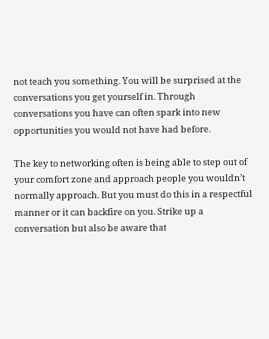not teach you something. You will be surprised at the conversations you get yourself in. Through conversations you have can often spark into new opportunities you would not have had before.

The key to networking often is being able to step out of your comfort zone and approach people you wouldn’t normally approach. But you must do this in a respectful manner or it can backfire on you. Strike up a conversation but also be aware that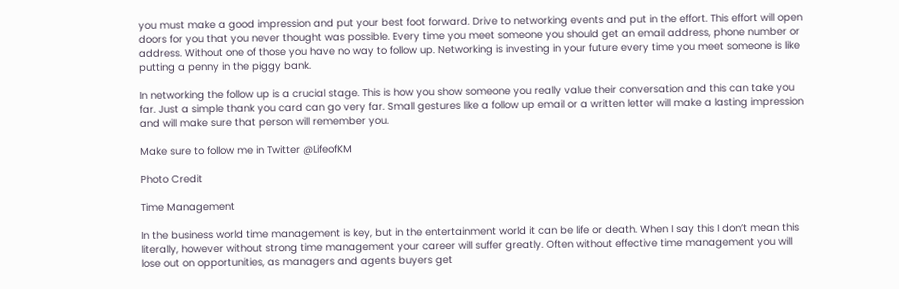you must make a good impression and put your best foot forward. Drive to networking events and put in the effort. This effort will open doors for you that you never thought was possible. Every time you meet someone you should get an email address, phone number or address. Without one of those you have no way to follow up. Networking is investing in your future every time you meet someone is like putting a penny in the piggy bank.

In networking the follow up is a crucial stage. This is how you show someone you really value their conversation and this can take you far. Just a simple thank you card can go very far. Small gestures like a follow up email or a written letter will make a lasting impression and will make sure that person will remember you.

Make sure to follow me in Twitter @LifeofKM

Photo Credit

Time Management

In the business world time management is key, but in the entertainment world it can be life or death. When I say this I don’t mean this literally, however without strong time management your career will suffer greatly. Often without effective time management you will lose out on opportunities, as managers and agents buyers get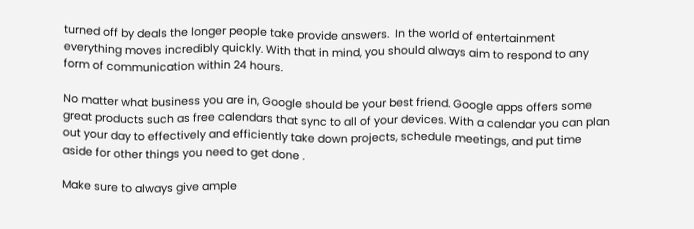turned off by deals the longer people take provide answers.  In the world of entertainment everything moves incredibly quickly. With that in mind, you should always aim to respond to any form of communication within 24 hours.

No matter what business you are in, Google should be your best friend. Google apps offers some great products such as free calendars that sync to all of your devices. With a calendar you can plan out your day to effectively and efficiently take down projects, schedule meetings, and put time aside for other things you need to get done .

Make sure to always give ample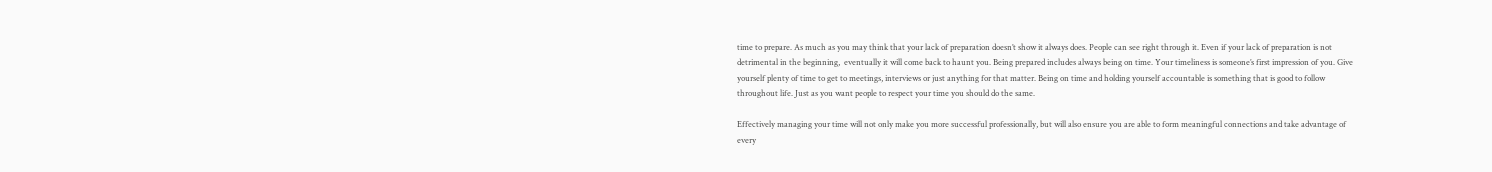time to prepare. As much as you may think that your lack of preparation doesn’t show it always does. People can see right through it. Even if your lack of preparation is not detrimental in the beginning,  eventually it will come back to haunt you. Being prepared includes always being on time. Your timeliness is someone’s first impression of you. Give yourself plenty of time to get to meetings, interviews or just anything for that matter. Being on time and holding yourself accountable is something that is good to follow throughout life. Just as you want people to respect your time you should do the same.

Effectively managing your time will not only make you more successful professionally, but will also ensure you are able to form meaningful connections and take advantage of every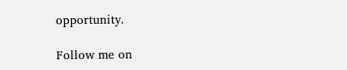opportunity.

Follow me on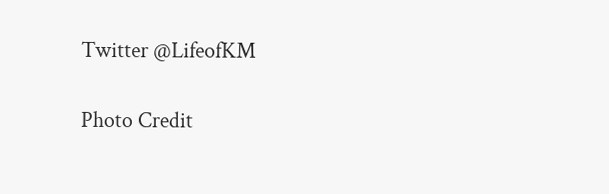Twitter @LifeofKM

Photo Credit